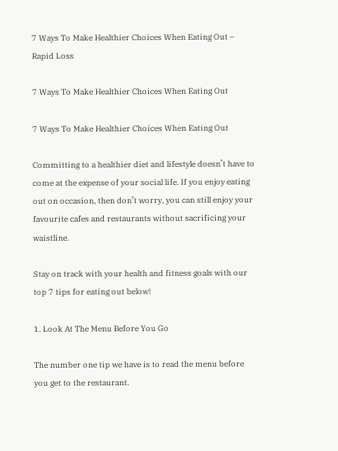7 Ways To Make Healthier Choices When Eating Out – Rapid Loss

7 Ways To Make Healthier Choices When Eating Out

7 Ways To Make Healthier Choices When Eating Out

Committing to a healthier diet and lifestyle doesn’t have to come at the expense of your social life. If you enjoy eating out on occasion, then don’t worry, you can still enjoy your favourite cafes and restaurants without sacrificing your waistline.

Stay on track with your health and fitness goals with our top 7 tips for eating out below!

1. Look At The Menu Before You Go

The number one tip we have is to read the menu before you get to the restaurant.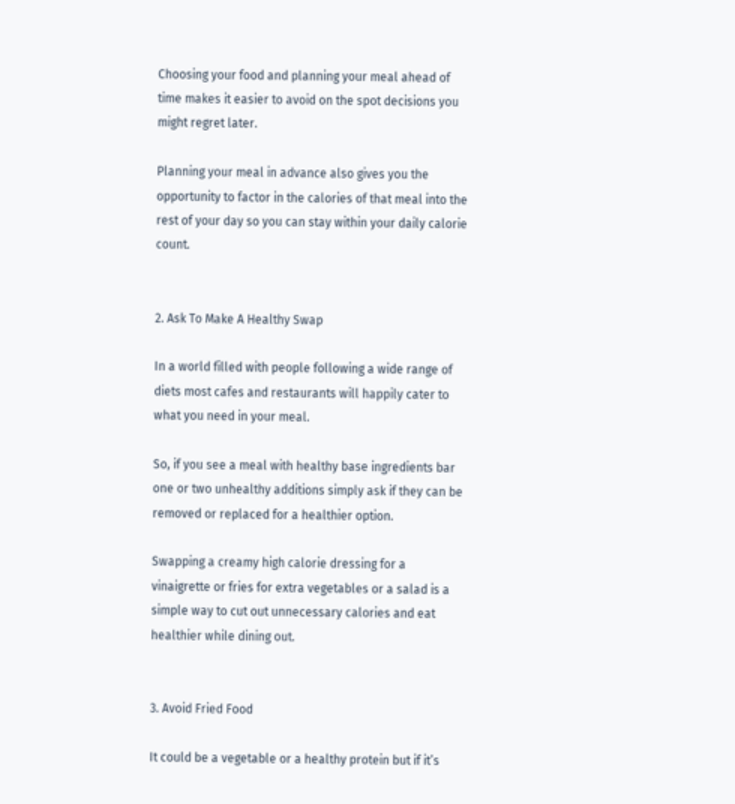Choosing your food and planning your meal ahead of time makes it easier to avoid on the spot decisions you might regret later.

Planning your meal in advance also gives you the opportunity to factor in the calories of that meal into the rest of your day so you can stay within your daily calorie count.


2. Ask To Make A Healthy Swap

In a world filled with people following a wide range of diets most cafes and restaurants will happily cater to what you need in your meal.

So, if you see a meal with healthy base ingredients bar one or two unhealthy additions simply ask if they can be removed or replaced for a healthier option.

Swapping a creamy high calorie dressing for a vinaigrette or fries for extra vegetables or a salad is a simple way to cut out unnecessary calories and eat healthier while dining out.


3. Avoid Fried Food

It could be a vegetable or a healthy protein but if it’s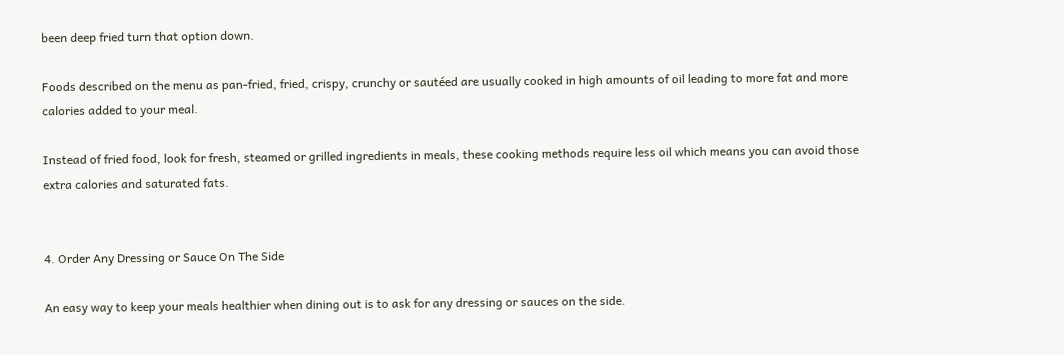been deep fried turn that option down.

Foods described on the menu as pan-fried, fried, crispy, crunchy or sautéed are usually cooked in high amounts of oil leading to more fat and more calories added to your meal.

Instead of fried food, look for fresh, steamed or grilled ingredients in meals, these cooking methods require less oil which means you can avoid those extra calories and saturated fats.


4. Order Any Dressing or Sauce On The Side

An easy way to keep your meals healthier when dining out is to ask for any dressing or sauces on the side.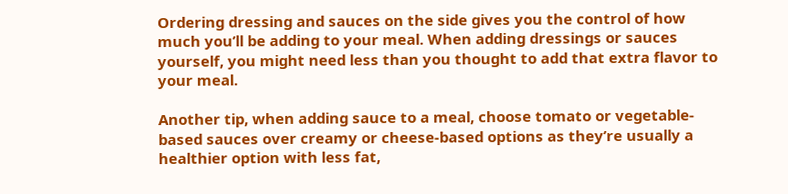Ordering dressing and sauces on the side gives you the control of how much you’ll be adding to your meal. When adding dressings or sauces yourself, you might need less than you thought to add that extra flavor to your meal.

Another tip, when adding sauce to a meal, choose tomato or vegetable-based sauces over creamy or cheese-based options as they’re usually a healthier option with less fat,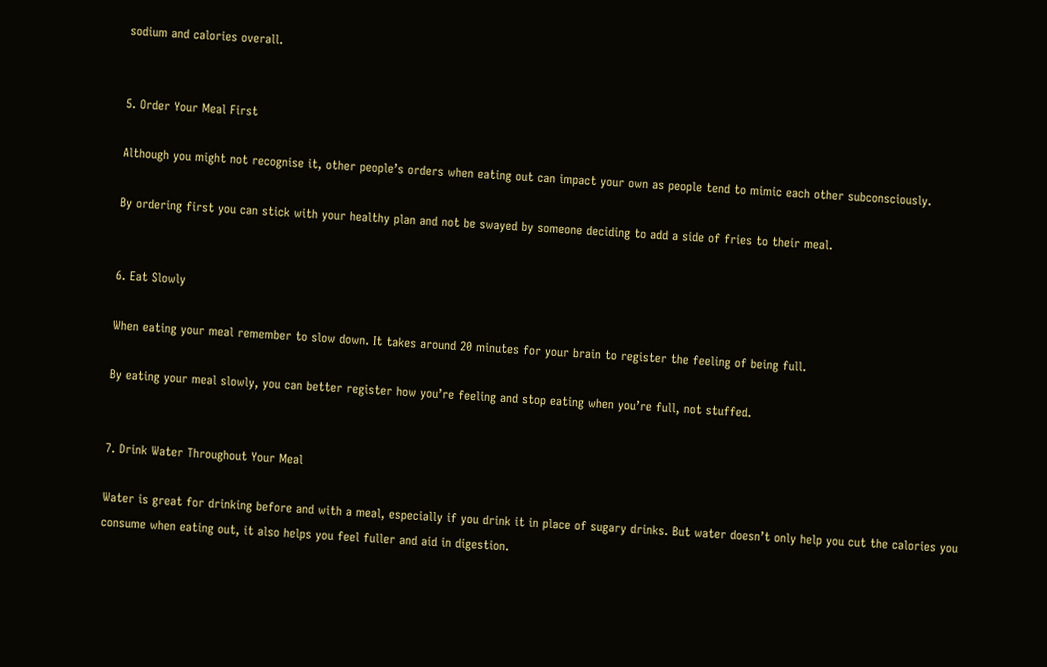sodium and calories overall.


5. Order Your Meal First

Although you might not recognise it, other people’s orders when eating out can impact your own as people tend to mimic each other subconsciously.

By ordering first you can stick with your healthy plan and not be swayed by someone deciding to add a side of fries to their meal.


6. Eat Slowly

When eating your meal remember to slow down. It takes around 20 minutes for your brain to register the feeling of being full.

By eating your meal slowly, you can better register how you’re feeling and stop eating when you’re full, not stuffed.


7. Drink Water Throughout Your Meal

Water is great for drinking before and with a meal, especially if you drink it in place of sugary drinks. But water doesn’t only help you cut the calories you consume when eating out, it also helps you feel fuller and aid in digestion.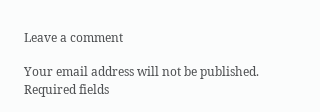Leave a comment

Your email address will not be published. Required fields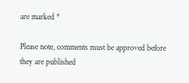are marked *

Please note, comments must be approved before they are published